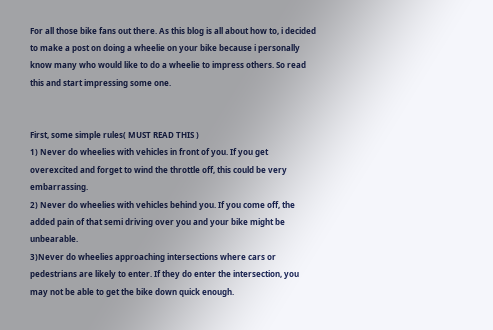For all those bike fans out there. As this blog is all about how to, i decided to make a post on doing a wheelie on your bike because i personally know many who would like to do a wheelie to impress others. So read this and start impressing some one.


First, some simple rules( MUST READ THIS )
1) Never do wheelies with vehicles in front of you. If you get overexcited and forget to wind the throttle off, this could be very embarrassing.
2) Never do wheelies with vehicles behind you. If you come off, the added pain of that semi driving over you and your bike might be unbearable.
3)Never do wheelies approaching intersections where cars or pedestrians are likely to enter. If they do enter the intersection, you may not be able to get the bike down quick enough.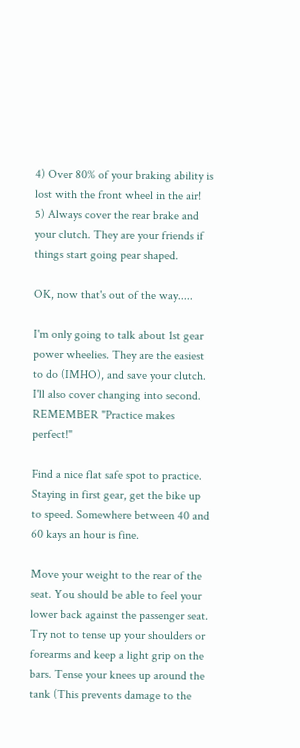4) Over 80% of your braking ability is lost with the front wheel in the air!
5) Always cover the rear brake and your clutch. They are your friends if things start going pear shaped.

OK, now that's out of the way.....

I'm only going to talk about 1st gear power wheelies. They are the easiest to do (IMHO), and save your clutch. I'll also cover changing into second. REMEMBER "Practice makes perfect!"

Find a nice flat safe spot to practice. Staying in first gear, get the bike up to speed. Somewhere between 40 and 60 kays an hour is fine.

Move your weight to the rear of the seat. You should be able to feel your lower back against the passenger seat. Try not to tense up your shoulders or forearms and keep a light grip on the bars. Tense your knees up around the tank (This prevents damage to the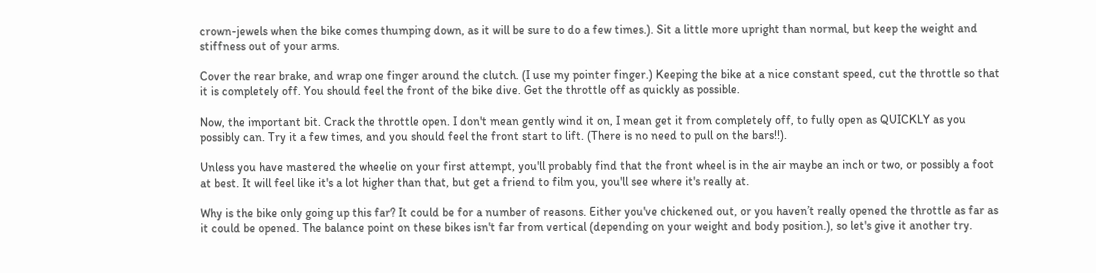crown-jewels when the bike comes thumping down, as it will be sure to do a few times.). Sit a little more upright than normal, but keep the weight and stiffness out of your arms.

Cover the rear brake, and wrap one finger around the clutch. (I use my pointer finger.) Keeping the bike at a nice constant speed, cut the throttle so that it is completely off. You should feel the front of the bike dive. Get the throttle off as quickly as possible.

Now, the important bit. Crack the throttle open. I don't mean gently wind it on, I mean get it from completely off, to fully open as QUICKLY as you possibly can. Try it a few times, and you should feel the front start to lift. (There is no need to pull on the bars!!).

Unless you have mastered the wheelie on your first attempt, you'll probably find that the front wheel is in the air maybe an inch or two, or possibly a foot at best. It will feel like it's a lot higher than that, but get a friend to film you, you'll see where it's really at.

Why is the bike only going up this far? It could be for a number of reasons. Either you've chickened out, or you haven’t really opened the throttle as far as it could be opened. The balance point on these bikes isn't far from vertical (depending on your weight and body position.), so let's give it another try.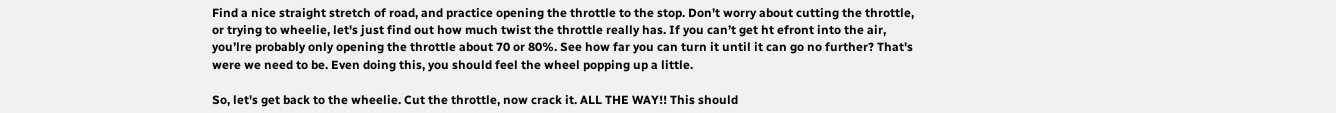Find a nice straight stretch of road, and practice opening the throttle to the stop. Don't worry about cutting the throttle, or trying to wheelie, let's just find out how much twist the throttle really has. If you can’t get ht efront into the air, you’lre probably only opening the throttle about 70 or 80%. See how far you can turn it until it can go no further? That's were we need to be. Even doing this, you should feel the wheel popping up a little.

So, let's get back to the wheelie. Cut the throttle, now crack it. ALL THE WAY!! This should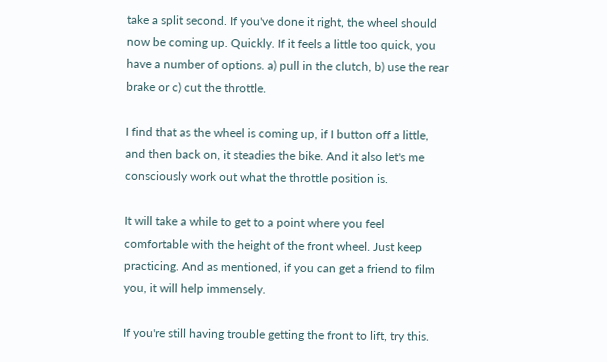take a split second. If you've done it right, the wheel should now be coming up. Quickly. If it feels a little too quick, you have a number of options. a) pull in the clutch, b) use the rear brake or c) cut the throttle.

I find that as the wheel is coming up, if I button off a little, and then back on, it steadies the bike. And it also let's me consciously work out what the throttle position is.

It will take a while to get to a point where you feel comfortable with the height of the front wheel. Just keep practicing. And as mentioned, if you can get a friend to film you, it will help immensely.

If you're still having trouble getting the front to lift, try this.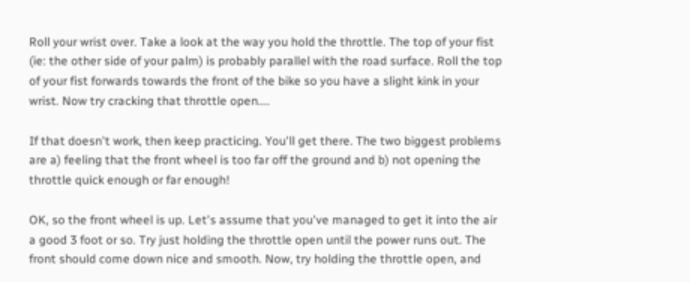Roll your wrist over. Take a look at the way you hold the throttle. The top of your fist (ie: the other side of your palm) is probably parallel with the road surface. Roll the top of your fist forwards towards the front of the bike so you have a slight kink in your wrist. Now try cracking that throttle open....

If that doesn't work, then keep practicing. You'll get there. The two biggest problems are a) feeling that the front wheel is too far off the ground and b) not opening the throttle quick enough or far enough!

OK, so the front wheel is up. Let's assume that you've managed to get it into the air a good 3 foot or so. Try just holding the throttle open until the power runs out. The front should come down nice and smooth. Now, try holding the throttle open, and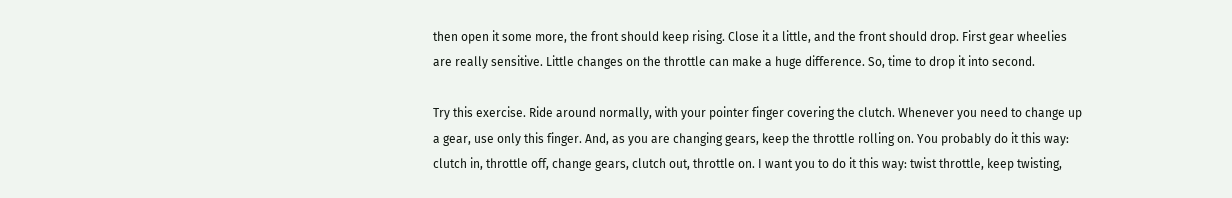then open it some more, the front should keep rising. Close it a little, and the front should drop. First gear wheelies are really sensitive. Little changes on the throttle can make a huge difference. So, time to drop it into second.

Try this exercise. Ride around normally, with your pointer finger covering the clutch. Whenever you need to change up a gear, use only this finger. And, as you are changing gears, keep the throttle rolling on. You probably do it this way: clutch in, throttle off, change gears, clutch out, throttle on. I want you to do it this way: twist throttle, keep twisting,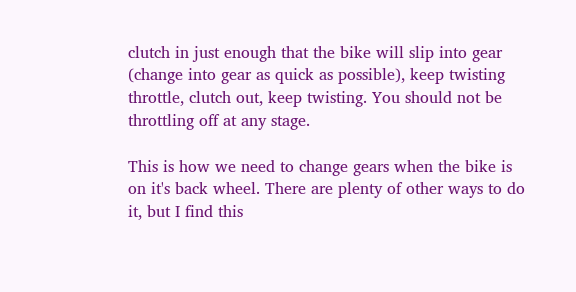clutch in just enough that the bike will slip into gear (change into gear as quick as possible), keep twisting throttle, clutch out, keep twisting. You should not be throttling off at any stage.

This is how we need to change gears when the bike is on it's back wheel. There are plenty of other ways to do it, but I find this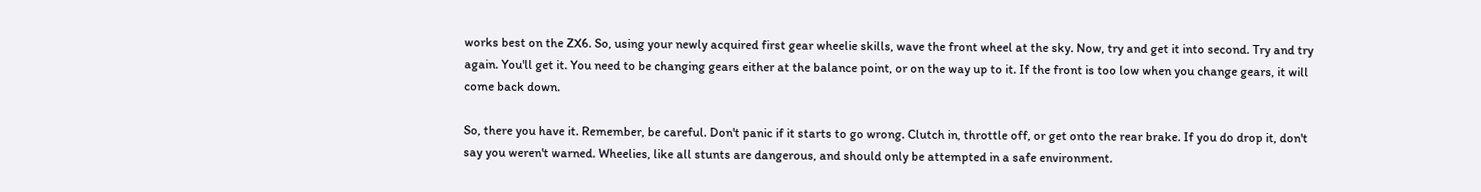works best on the ZX6. So, using your newly acquired first gear wheelie skills, wave the front wheel at the sky. Now, try and get it into second. Try and try again. You'll get it. You need to be changing gears either at the balance point, or on the way up to it. If the front is too low when you change gears, it will come back down.

So, there you have it. Remember, be careful. Don't panic if it starts to go wrong. Clutch in, throttle off, or get onto the rear brake. If you do drop it, don't say you weren't warned. Wheelies, like all stunts are dangerous, and should only be attempted in a safe environment.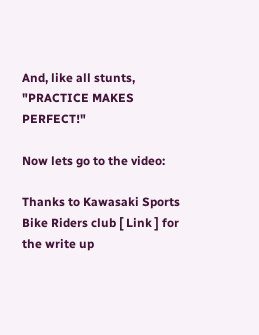And, like all stunts, "PRACTICE MAKES PERFECT!"

Now lets go to the video:

Thanks to Kawasaki Sports Bike Riders club [ Link ] for the write up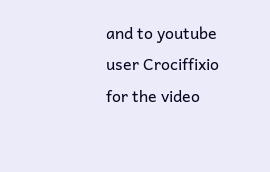and to youtube user Crociffixio for the video